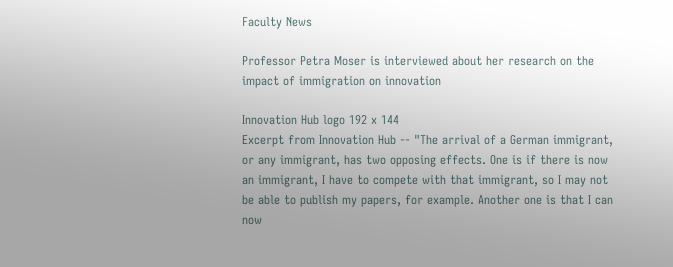Faculty News

Professor Petra Moser is interviewed about her research on the impact of immigration on innovation

Innovation Hub logo 192 x 144
Excerpt from Innovation Hub -- "The arrival of a German immigrant, or any immigrant, has two opposing effects. One is if there is now an immigrant, I have to compete with that immigrant, so I may not be able to publish my papers, for example. Another one is that I can now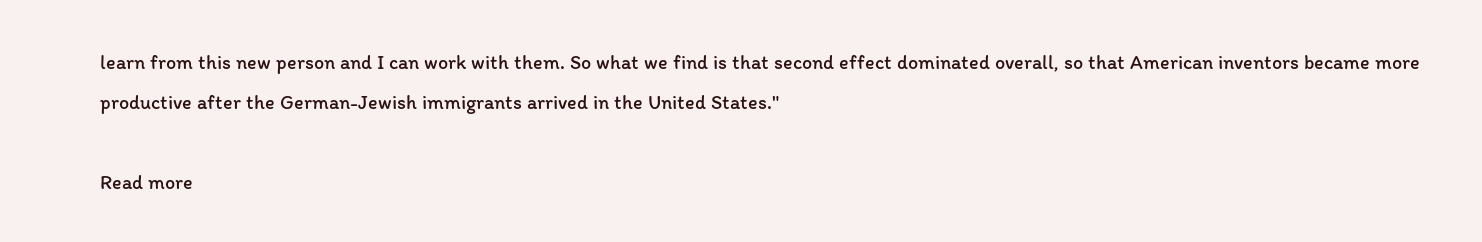learn from this new person and I can work with them. So what we find is that second effect dominated overall, so that American inventors became more productive after the German-Jewish immigrants arrived in the United States."

Read more